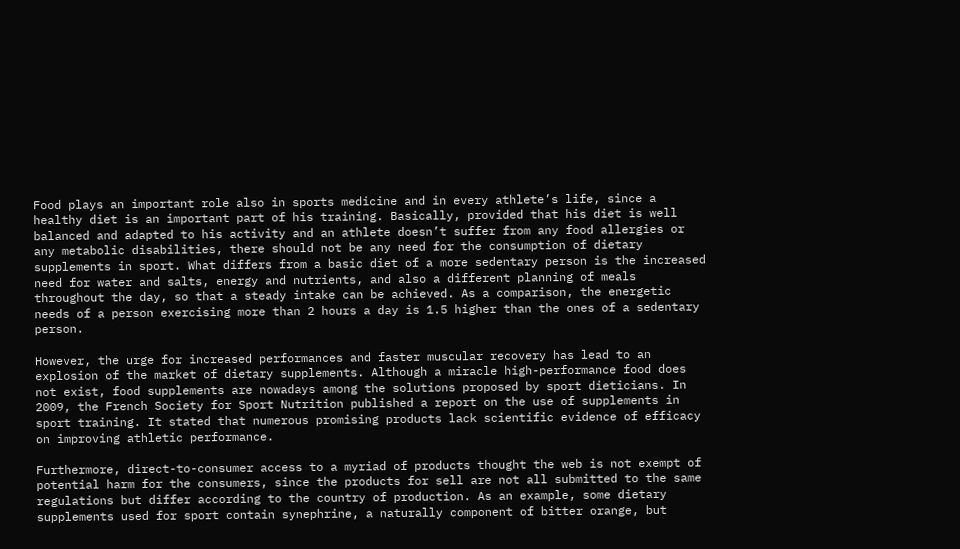Food plays an important role also in sports medicine and in every athlete’s life, since a healthy diet is an important part of his training. Basically, provided that his diet is well balanced and adapted to his activity and an athlete doesn’t suffer from any food allergies or any metabolic disabilities, there should not be any need for the consumption of dietary supplements in sport. What differs from a basic diet of a more sedentary person is the increased need for water and salts, energy and nutrients, and also a different planning of meals throughout the day, so that a steady intake can be achieved. As a comparison, the energetic needs of a person exercising more than 2 hours a day is 1.5 higher than the ones of a sedentary person.

However, the urge for increased performances and faster muscular recovery has lead to an explosion of the market of dietary supplements. Although a miracle high-performance food does not exist, food supplements are nowadays among the solutions proposed by sport dieticians. In 2009, the French Society for Sport Nutrition published a report on the use of supplements in sport training. It stated that numerous promising products lack scientific evidence of efficacy on improving athletic performance.

Furthermore, direct-to-consumer access to a myriad of products thought the web is not exempt of potential harm for the consumers, since the products for sell are not all submitted to the same regulations but differ according to the country of production. As an example, some dietary supplements used for sport contain synephrine, a naturally component of bitter orange, but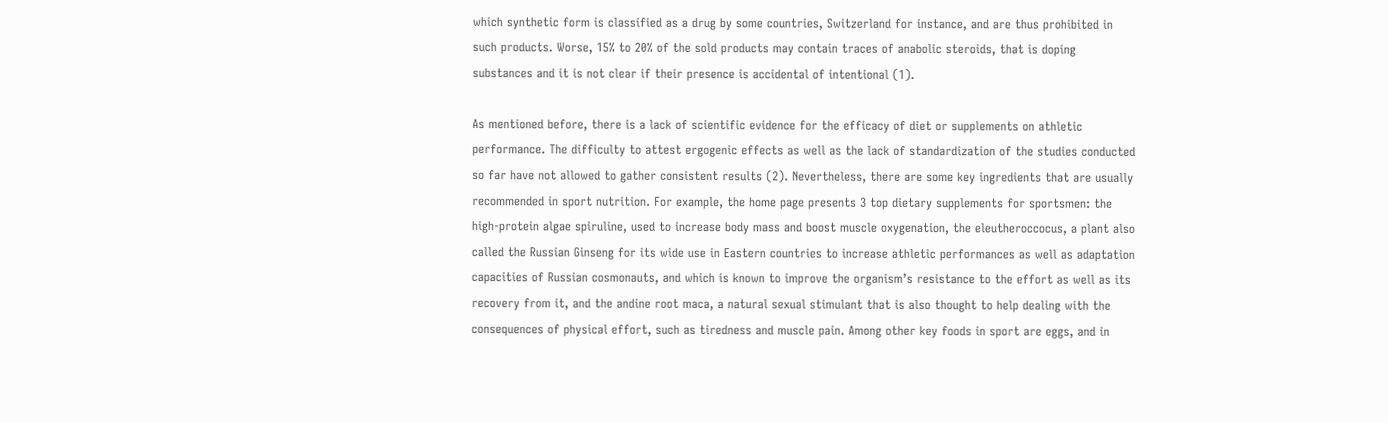which synthetic form is classified as a drug by some countries, Switzerland for instance, and are thus prohibited in such products. Worse, 15% to 20% of the sold products may contain traces of anabolic steroids, that is doping substances and it is not clear if their presence is accidental of intentional (1).

As mentioned before, there is a lack of scientific evidence for the efficacy of diet or supplements on athletic performance. The difficulty to attest ergogenic effects as well as the lack of standardization of the studies conducted so far have not allowed to gather consistent results (2). Nevertheless, there are some key ingredients that are usually recommended in sport nutrition. For example, the home page presents 3 top dietary supplements for sportsmen: the high-protein algae spiruline, used to increase body mass and boost muscle oxygenation, the eleutheroccocus, a plant also called the Russian Ginseng for its wide use in Eastern countries to increase athletic performances as well as adaptation capacities of Russian cosmonauts, and which is known to improve the organism’s resistance to the effort as well as its recovery from it, and the andine root maca, a natural sexual stimulant that is also thought to help dealing with the consequences of physical effort, such as tiredness and muscle pain. Among other key foods in sport are eggs, and in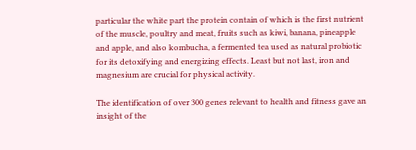particular the white part the protein contain of which is the first nutrient of the muscle, poultry and meat, fruits such as kiwi, banana, pineapple and apple, and also kombucha, a fermented tea used as natural probiotic for its detoxifying and energizing effects. Least but not last, iron and magnesium are crucial for physical activity.

The identification of over 300 genes relevant to health and fitness gave an insight of the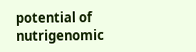potential of nutrigenomic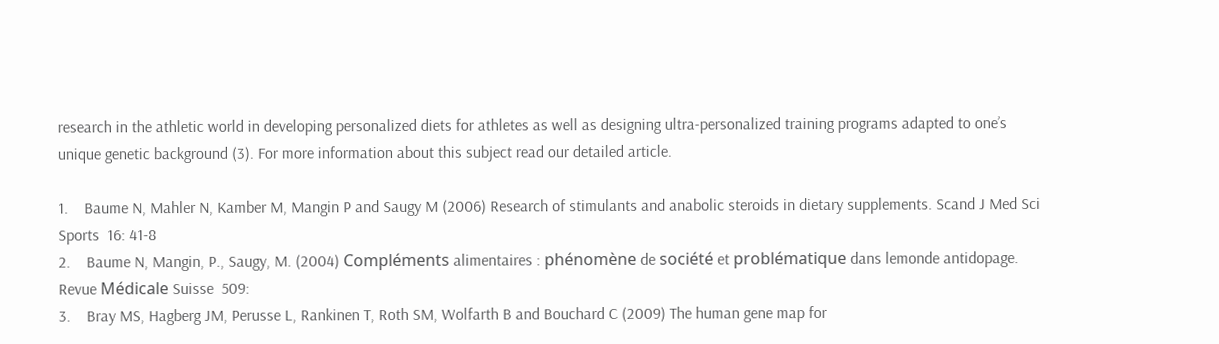research in the athletic world in developing personalized diets for athletes as well as designing ultra-personalized training programs adapted to one’s unique genetic background (3). For more information about this subject read our detailed article.

1.    Baume N, Mahler N, Kamber M, Mangin P and Saugy M (2006) Research of stimulants and anabolic steroids in dietary supplements. Scand J Med Sci Sports  16: 41-8
2.    Baume N, Mangin, P., Saugy, M. (2004) Compléments alimentaires : phénomène de société et problématique dans lemonde antidopage. Revue Médicale Suisse  509:
3.    Bray MS, Hagberg JM, Perusse L, Rankinen T, Roth SM, Wolfarth B and Bouchard C (2009) The human gene map for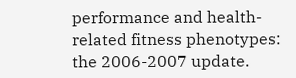performance and health-related fitness phenotypes: the 2006-2007 update.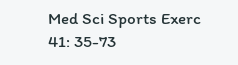Med Sci Sports Exerc  41: 35-73